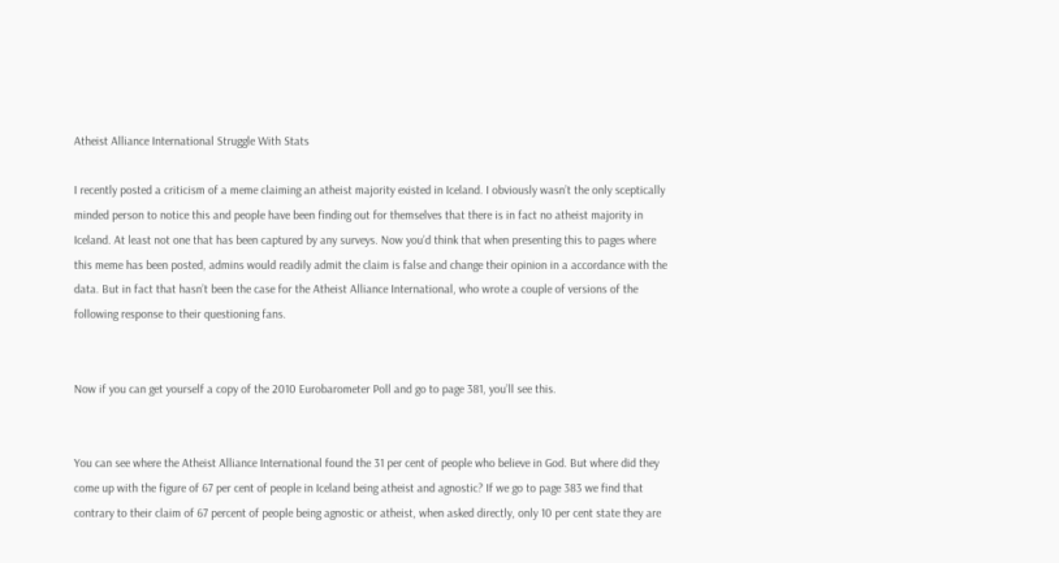Atheist Alliance International Struggle With Stats

I recently posted a criticism of a meme claiming an atheist majority existed in Iceland. I obviously wasn’t the only sceptically minded person to notice this and people have been finding out for themselves that there is in fact no atheist majority in Iceland. At least not one that has been captured by any surveys. Now you’d think that when presenting this to pages where this meme has been posted, admins would readily admit the claim is false and change their opinion in a accordance with the data. But in fact that hasn’t been the case for the Atheist Alliance International, who wrote a couple of versions of the following response to their questioning fans.


Now if you can get yourself a copy of the 2010 Eurobarometer Poll and go to page 381, you’ll see this.


You can see where the Atheist Alliance International found the 31 per cent of people who believe in God. But where did they come up with the figure of 67 per cent of people in Iceland being atheist and agnostic? If we go to page 383 we find that contrary to their claim of 67 percent of people being agnostic or atheist, when asked directly, only 10 per cent state they are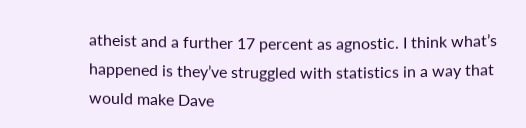atheist and a further 17 percent as agnostic. I think what’s happened is they’ve struggled with statistics in a way that would make Dave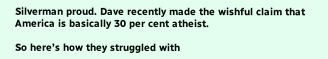Silverman proud. Dave recently made the wishful claim that America is basically 30 per cent atheist.

So here’s how they struggled with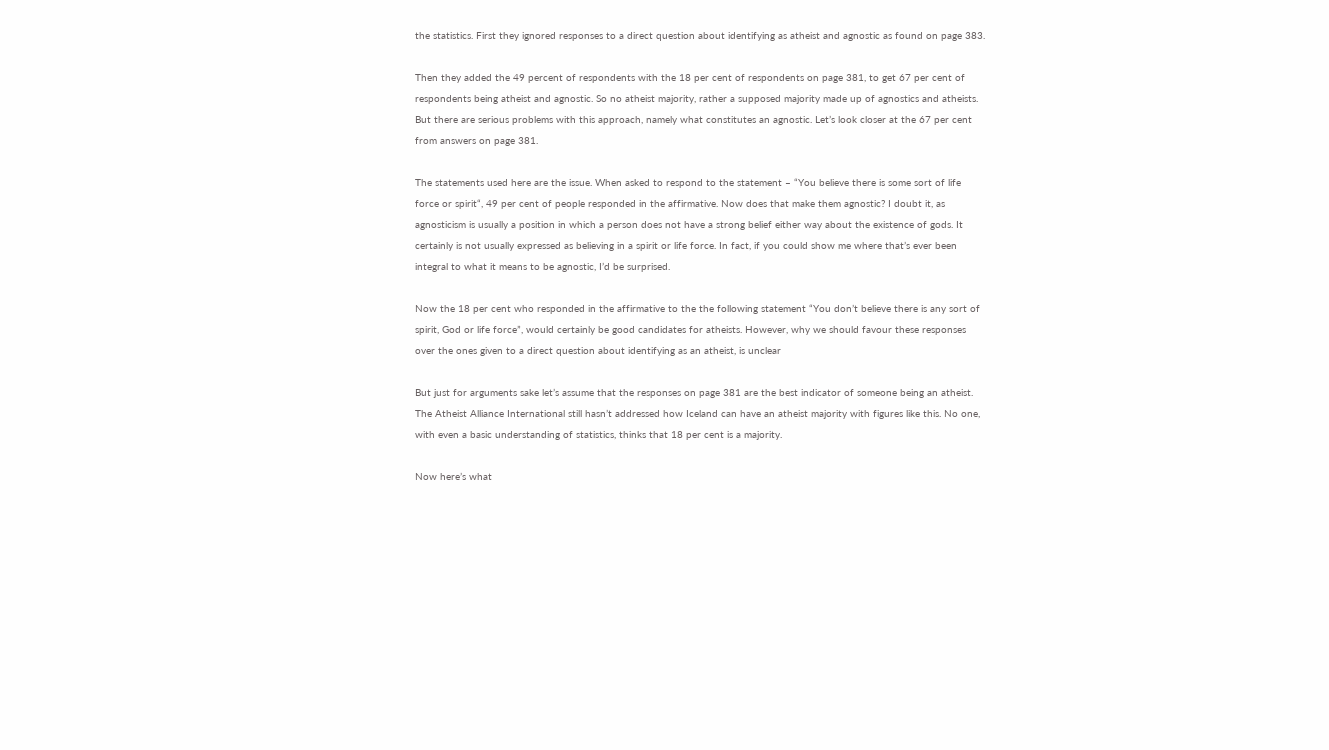the statistics. First they ignored responses to a direct question about identifying as atheist and agnostic as found on page 383.

Then they added the 49 percent of respondents with the 18 per cent of respondents on page 381, to get 67 per cent of respondents being atheist and agnostic. So no atheist majority, rather a supposed majority made up of agnostics and atheists. But there are serious problems with this approach, namely what constitutes an agnostic. Let’s look closer at the 67 per cent from answers on page 381.

The statements used here are the issue. When asked to respond to the statement – “You believe there is some sort of life force or spirit“, 49 per cent of people responded in the affirmative. Now does that make them agnostic? I doubt it, as agnosticism is usually a position in which a person does not have a strong belief either way about the existence of gods. It certainly is not usually expressed as believing in a spirit or life force. In fact, if you could show me where that’s ever been integral to what it means to be agnostic, I’d be surprised.

Now the 18 per cent who responded in the affirmative to the the following statement “You don’t believe there is any sort of spirit, God or life force”, would certainly be good candidates for atheists. However, why we should favour these responses over the ones given to a direct question about identifying as an atheist, is unclear

But just for arguments sake let’s assume that the responses on page 381 are the best indicator of someone being an atheist. The Atheist Alliance International still hasn’t addressed how Iceland can have an atheist majority with figures like this. No one, with even a basic understanding of statistics, thinks that 18 per cent is a majority.

Now here’s what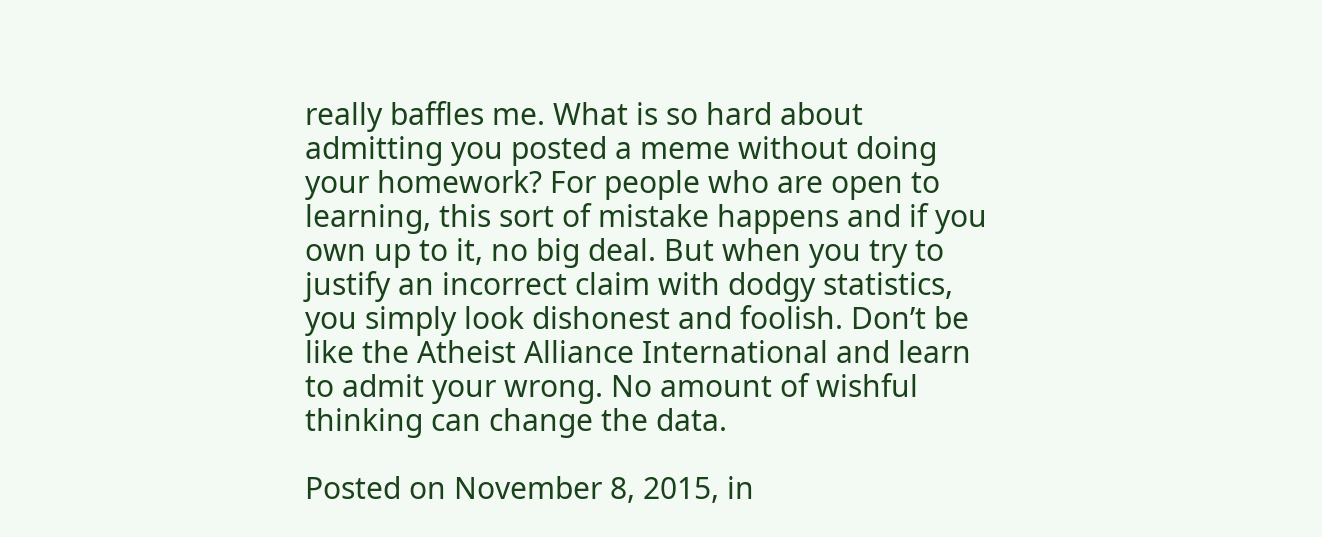really baffles me. What is so hard about admitting you posted a meme without doing your homework? For people who are open to learning, this sort of mistake happens and if you own up to it, no big deal. But when you try to justify an incorrect claim with dodgy statistics, you simply look dishonest and foolish. Don’t be like the Atheist Alliance International and learn to admit your wrong. No amount of wishful thinking can change the data.

Posted on November 8, 2015, in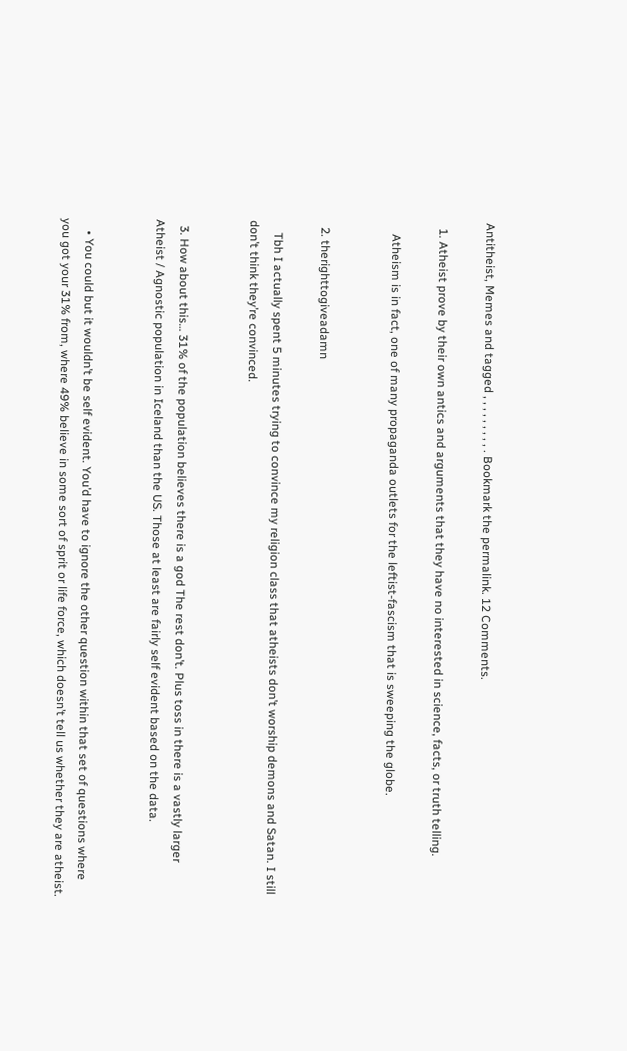Antitheist, Memes and tagged , , , , , , , , , . Bookmark the permalink. 12 Comments.

  1. Atheist prove by their own antics and arguments that they have no interested in science, facts, or truth telling.

    Atheism is in fact, one of many propaganda outlets for the leftist-fascism that is sweeping the globe.


  2. therighttogiveadamn

    Tbh I actually spent 5 minutes trying to convince my religion class that atheists don’t worship demons and Satan. I still don’t think they’re convinced.


  3. How about this… 31% of the population believes there is a god The rest don’t. Plus toss in there is a vastly larger Atheist / Agnostic population in Iceland than the US. Those at least are fairly self evident based on the data.


    • You could but it wouldn’t be self evident. You’d have to ignore the other question within that set of questions where you got your 31% from, where 49% believe in some sort of sprit or life force, which doesn’t tell us whether they are atheist.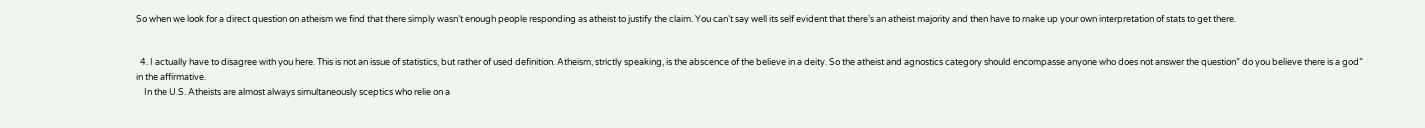So when we look for a direct question on atheism we find that there simply wasn’t enough people responding as atheist to justify the claim. You can’t say well its self evident that there’s an atheist majority and then have to make up your own interpretation of stats to get there.


  4. I actually have to disagree with you here. This is not an issue of statistics, but rather of used definition. Atheism, strictly speaking, is the abscence of the believe in a deity. So the atheist and agnostics category should encompasse anyone who does not answer the question” do you believe there is a god” in the affirmative.
    In the U.S. Atheists are almost always simultaneously sceptics who relie on a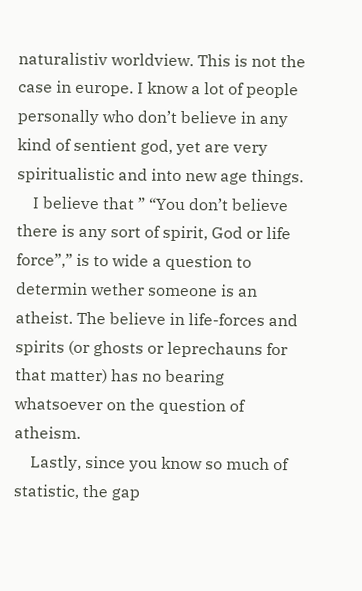naturalistiv worldview. This is not the case in europe. I know a lot of people personally who don’t believe in any kind of sentient god, yet are very spiritualistic and into new age things.
    I believe that ” “You don’t believe there is any sort of spirit, God or life force”,” is to wide a question to determin wether someone is an atheist. The believe in life-forces and spirits (or ghosts or leprechauns for that matter) has no bearing whatsoever on the question of atheism.
    Lastly, since you know so much of statistic, the gap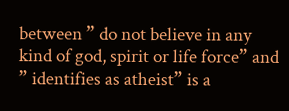between ” do not believe in any kind of god, spirit or life force” and ” identifies as atheist” is a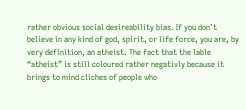rather obvious social desireability bias. If you don’t believe in any kind of god, spirit, or life force, you are, by very definition, an atheist. The fact that the lable “atheist” is still coloured rather negativly because it brings to mind cliches of people who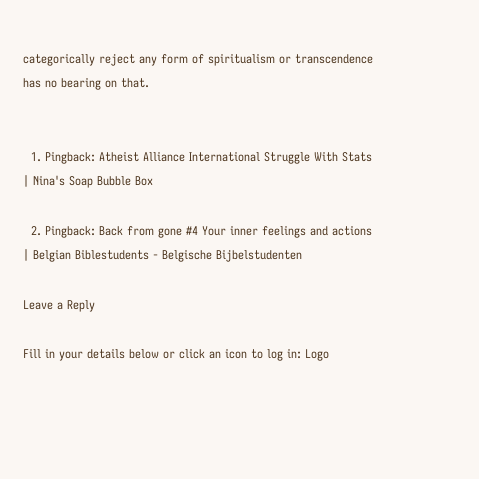categorically reject any form of spiritualism or transcendence has no bearing on that.


  1. Pingback: Atheist Alliance International Struggle With Stats | Nina's Soap Bubble Box

  2. Pingback: Back from gone #4 Your inner feelings and actions | Belgian Biblestudents - Belgische Bijbelstudenten

Leave a Reply

Fill in your details below or click an icon to log in: Logo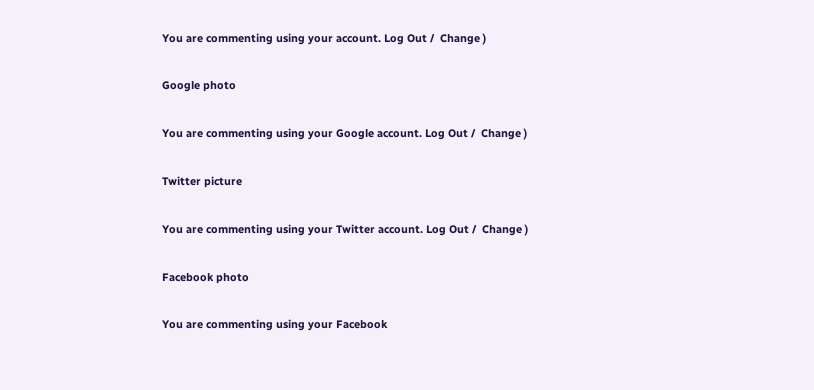You are commenting using your account. Log Out /  Change )

Google photo

You are commenting using your Google account. Log Out /  Change )

Twitter picture

You are commenting using your Twitter account. Log Out /  Change )

Facebook photo

You are commenting using your Facebook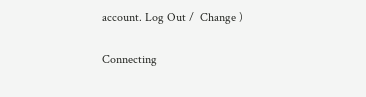account. Log Out /  Change )

Connecting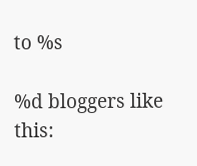to %s

%d bloggers like this: